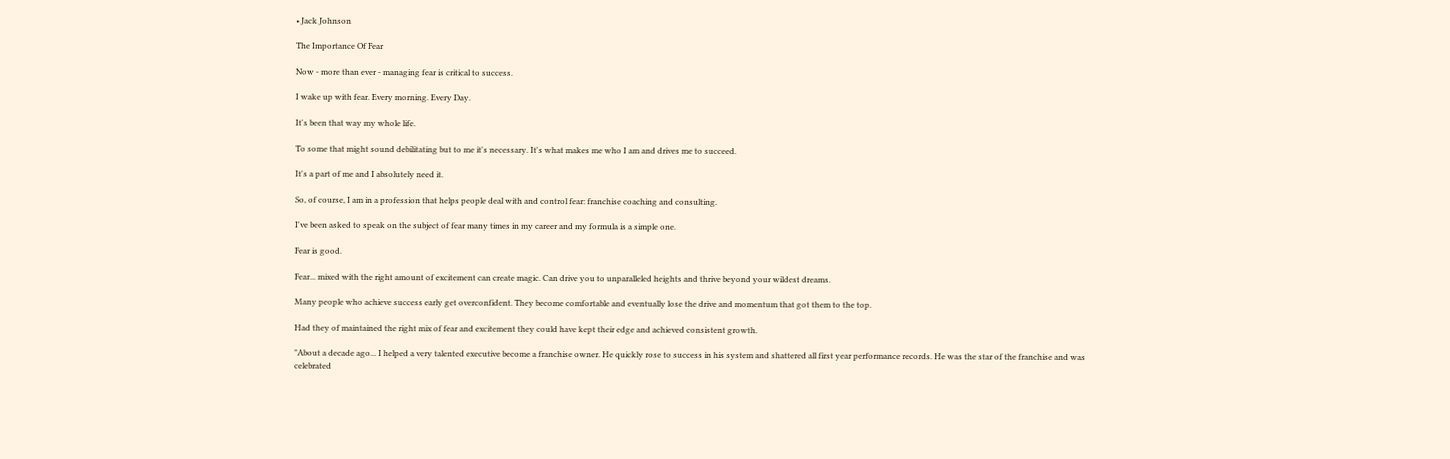• Jack Johnson

The Importance Of Fear

Now - more than ever - managing fear is critical to success.

I wake up with fear. Every morning. Every Day.

It's been that way my whole life.

To some that might sound debilitating but to me it's necessary. It's what makes me who I am and drives me to succeed.

It's a part of me and I absolutely need it.

So, of course, I am in a profession that helps people deal with and control fear: franchise coaching and consulting.

I've been asked to speak on the subject of fear many times in my career and my formula is a simple one.

Fear is good.

Fear... mixed with the right amount of excitement can create magic. Can drive you to unparalleled heights and thrive beyond your wildest dreams.

Many people who achieve success early get overconfident. They become comfortable and eventually lose the drive and momentum that got them to the top.

Had they of maintained the right mix of fear and excitement they could have kept their edge and achieved consistent growth.

"About a decade ago... I helped a very talented executive become a franchise owner. He quickly rose to success in his system and shattered all first year performance records. He was the star of the franchise and was celebrated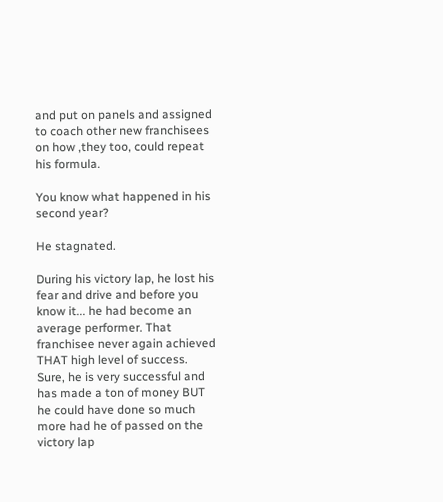and put on panels and assigned to coach other new franchisees on how ,they too, could repeat his formula.

You know what happened in his second year?

He stagnated.

During his victory lap, he lost his fear and drive and before you know it... he had become an average performer. That franchisee never again achieved THAT high level of success. Sure, he is very successful and has made a ton of money BUT he could have done so much more had he of passed on the victory lap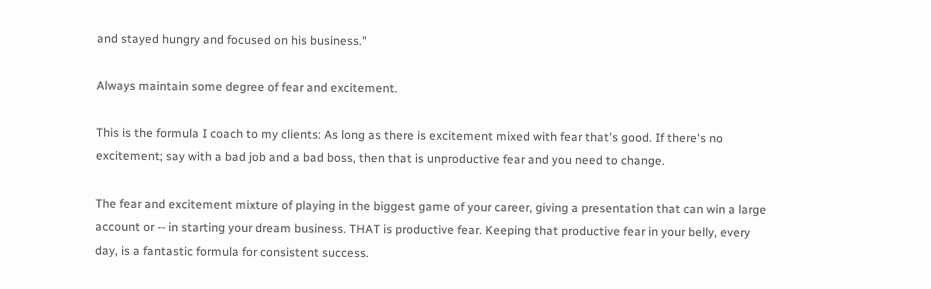and stayed hungry and focused on his business."

Always maintain some degree of fear and excitement.

This is the formula I coach to my clients: As long as there is excitement mixed with fear that's good. If there's no excitement; say with a bad job and a bad boss, then that is unproductive fear and you need to change.

The fear and excitement mixture of playing in the biggest game of your career, giving a presentation that can win a large account or -- in starting your dream business. THAT is productive fear. Keeping that productive fear in your belly, every day, is a fantastic formula for consistent success.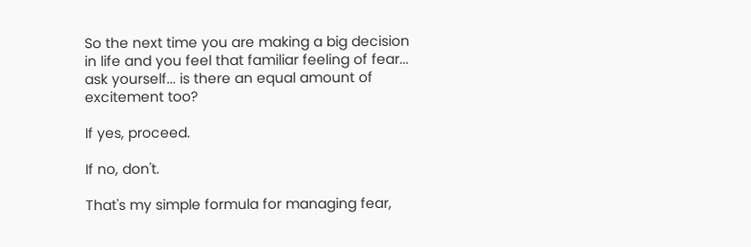So the next time you are making a big decision in life and you feel that familiar feeling of fear... ask yourself... is there an equal amount of excitement too?

If yes, proceed.

If no, don't.

That's my simple formula for managing fear,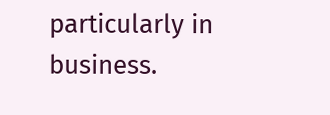particularly in business.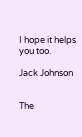I hope it helps you too.

Jack Johnson


The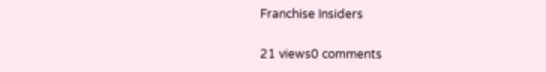Franchise Insiders

21 views0 comments